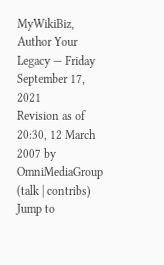MyWikiBiz, Author Your Legacy — Friday September 17, 2021
Revision as of 20:30, 12 March 2007 by OmniMediaGroup (talk | contribs)
Jump to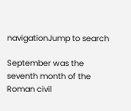navigationJump to search

September was the seventh month of the Roman civil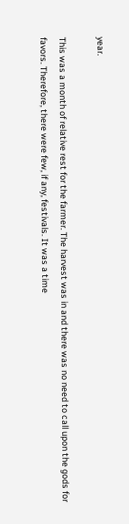year.

This was a month of relative rest for the farmer. The harvest was in and there was no need to call upon the gods for favors. Therefore, there were few, if any, festivals. It was a time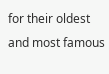for their oldest and most famous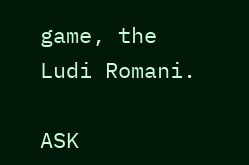game, the Ludi Romani.

ASK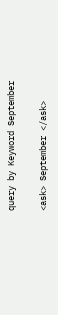query by Keyword September

<ask> September </ask>